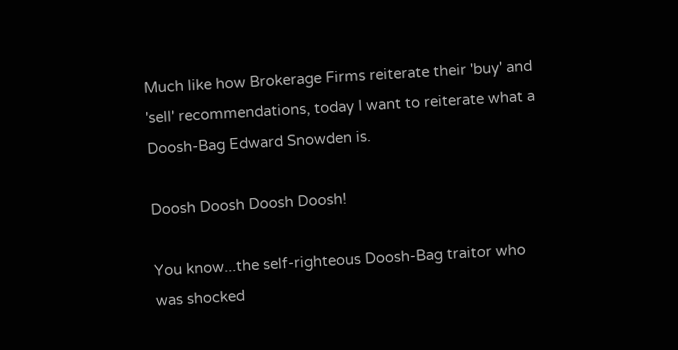Much like how Brokerage Firms reiterate their 'buy' and 'sell' recommendations, today I want to reiterate what a Doosh-Bag Edward Snowden is.

Doosh Doosh Doosh Doosh!

You know...the self-righteous Doosh-Bag traitor who was shocked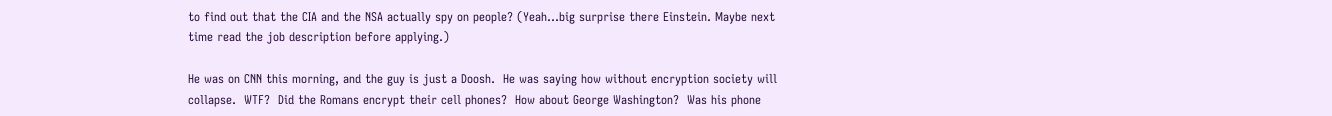to find out that the CIA and the NSA actually spy on people? (Yeah...big surprise there Einstein. Maybe next time read the job description before applying.)

He was on CNN this morning, and the guy is just a Doosh.  He was saying how without encryption society will collapse.  WTF?  Did the Romans encrypt their cell phones?  How about George Washington?  Was his phone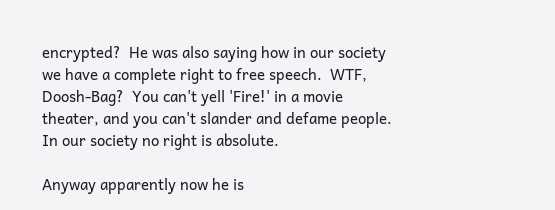encrypted?  He was also saying how in our society we have a complete right to free speech.  WTF, Doosh-Bag?  You can't yell 'Fire!' in a movie theater, and you can't slander and defame people.  In our society no right is absolute.

Anyway apparently now he is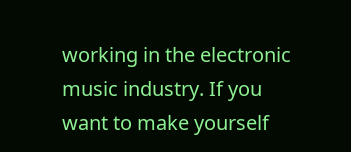working in the electronic music industry. If you want to make yourself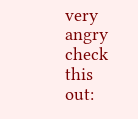very angry check this out: